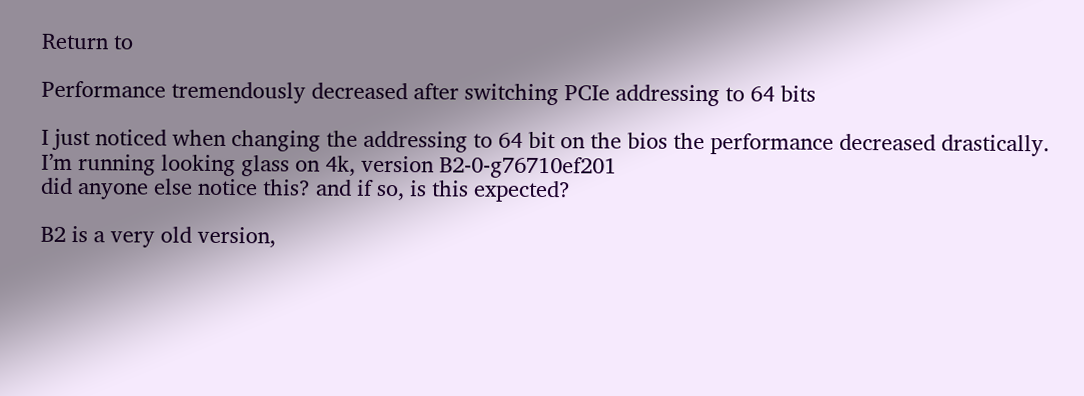Return to

Performance tremendously decreased after switching PCIe addressing to 64 bits

I just noticed when changing the addressing to 64 bit on the bios the performance decreased drastically.
I’m running looking glass on 4k, version B2-0-g76710ef201
did anyone else notice this? and if so, is this expected?

B2 is a very old version,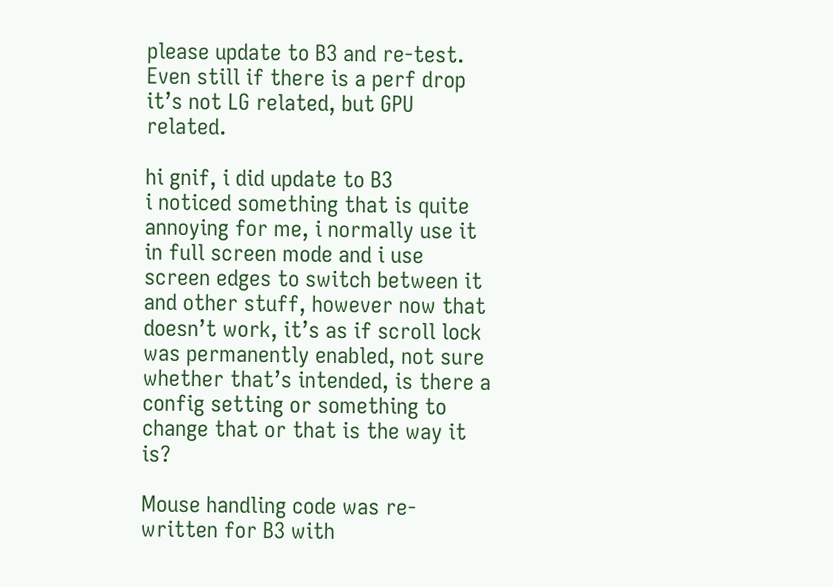please update to B3 and re-test.
Even still if there is a perf drop it’s not LG related, but GPU related.

hi gnif, i did update to B3
i noticed something that is quite annoying for me, i normally use it in full screen mode and i use screen edges to switch between it and other stuff, however now that doesn’t work, it’s as if scroll lock was permanently enabled, not sure whether that’s intended, is there a config setting or something to change that or that is the way it is?

Mouse handling code was re-written for B3 with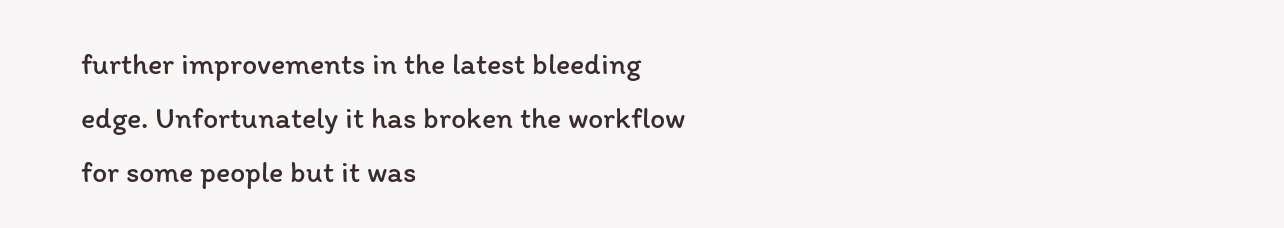further improvements in the latest bleeding edge. Unfortunately it has broken the workflow for some people but it was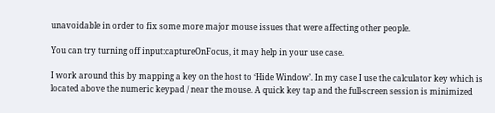unavoidable in order to fix some more major mouse issues that were affecting other people.

You can try turning off input:captureOnFocus, it may help in your use case.

I work around this by mapping a key on the host to ‘Hide Window’. In my case I use the calculator key which is located above the numeric keypad / near the mouse. A quick key tap and the full-screen session is minimized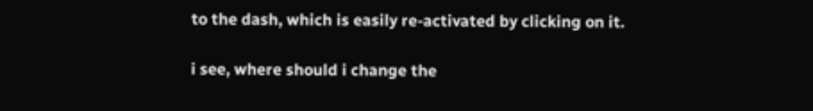to the dash, which is easily re-activated by clicking on it.

i see, where should i change the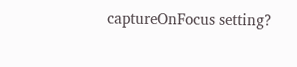captureOnFocus setting?